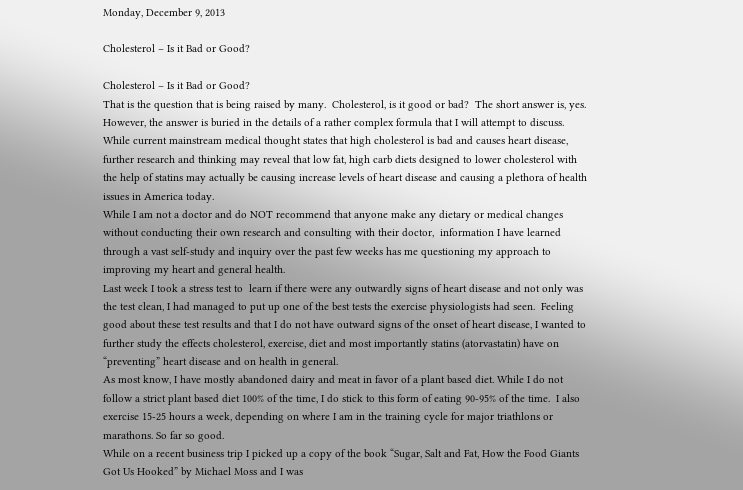Monday, December 9, 2013

Cholesterol – Is it Bad or Good?

Cholesterol – Is it Bad or Good?
That is the question that is being raised by many.  Cholesterol, is it good or bad?  The short answer is, yes.  However, the answer is buried in the details of a rather complex formula that I will attempt to discuss.  While current mainstream medical thought states that high cholesterol is bad and causes heart disease, further research and thinking may reveal that low fat, high carb diets designed to lower cholesterol with the help of statins may actually be causing increase levels of heart disease and causing a plethora of health issues in America today.
While I am not a doctor and do NOT recommend that anyone make any dietary or medical changes without conducting their own research and consulting with their doctor,  information I have learned through a vast self-study and inquiry over the past few weeks has me questioning my approach to improving my heart and general health.
Last week I took a stress test to  learn if there were any outwardly signs of heart disease and not only was the test clean, I had managed to put up one of the best tests the exercise physiologists had seen.  Feeling good about these test results and that I do not have outward signs of the onset of heart disease, I wanted to further study the effects cholesterol, exercise, diet and most importantly statins (atorvastatin) have on “preventing” heart disease and on health in general.
As most know, I have mostly abandoned dairy and meat in favor of a plant based diet. While I do not follow a strict plant based diet 100% of the time, I do stick to this form of eating 90-95% of the time.  I also exercise 15-25 hours a week, depending on where I am in the training cycle for major triathlons or marathons. So far so good.
While on a recent business trip I picked up a copy of the book “Sugar, Salt and Fat, How the Food Giants Got Us Hooked” by Michael Moss and I was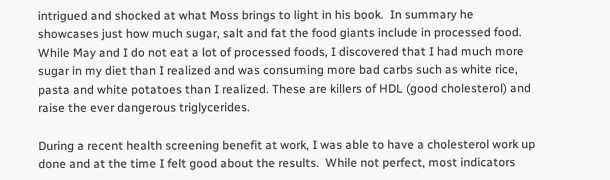intrigued and shocked at what Moss brings to light in his book.  In summary he showcases just how much sugar, salt and fat the food giants include in processed food.  While May and I do not eat a lot of processed foods, I discovered that I had much more sugar in my diet than I realized and was consuming more bad carbs such as white rice, pasta and white potatoes than I realized. These are killers of HDL (good cholesterol) and raise the ever dangerous triglycerides.

During a recent health screening benefit at work, I was able to have a cholesterol work up done and at the time I felt good about the results.  While not perfect, most indicators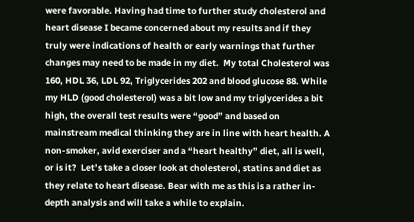were favorable. Having had time to further study cholesterol and heart disease I became concerned about my results and if they truly were indications of health or early warnings that further changes may need to be made in my diet.  My total Cholesterol was 160, HDL 36, LDL 92, Triglycerides 202 and blood glucose 88. While my HLD (good cholesterol) was a bit low and my triglycerides a bit high, the overall test results were “good” and based on mainstream medical thinking they are in line with heart health. A non-smoker, avid exerciser and a “heart healthy” diet, all is well, or is it?  Let’s take a closer look at cholesterol, statins and diet as they relate to heart disease. Bear with me as this is a rather in-depth analysis and will take a while to explain.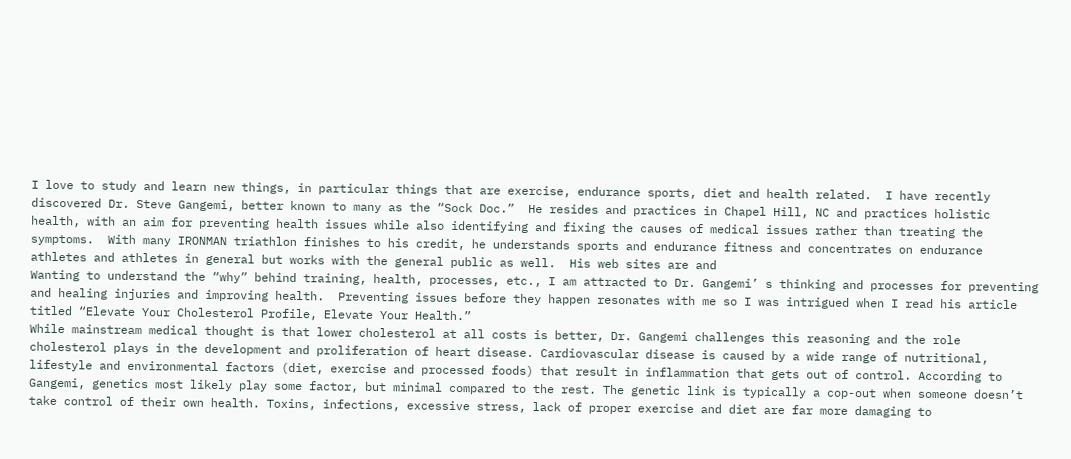I love to study and learn new things, in particular things that are exercise, endurance sports, diet and health related.  I have recently discovered Dr. Steve Gangemi, better known to many as the “Sock Doc.”  He resides and practices in Chapel Hill, NC and practices holistic health, with an aim for preventing health issues while also identifying and fixing the causes of medical issues rather than treating the symptoms.  With many IRONMAN triathlon finishes to his credit, he understands sports and endurance fitness and concentrates on endurance athletes and athletes in general but works with the general public as well.  His web sites are and
Wanting to understand the “why” behind training, health, processes, etc., I am attracted to Dr. Gangemi’ s thinking and processes for preventing and healing injuries and improving health.  Preventing issues before they happen resonates with me so I was intrigued when I read his article titled “Elevate Your Cholesterol Profile, Elevate Your Health.”
While mainstream medical thought is that lower cholesterol at all costs is better, Dr. Gangemi challenges this reasoning and the role cholesterol plays in the development and proliferation of heart disease. Cardiovascular disease is caused by a wide range of nutritional, lifestyle and environmental factors (diet, exercise and processed foods) that result in inflammation that gets out of control. According to Gangemi, genetics most likely play some factor, but minimal compared to the rest. The genetic link is typically a cop-out when someone doesn’t take control of their own health. Toxins, infections, excessive stress, lack of proper exercise and diet are far more damaging to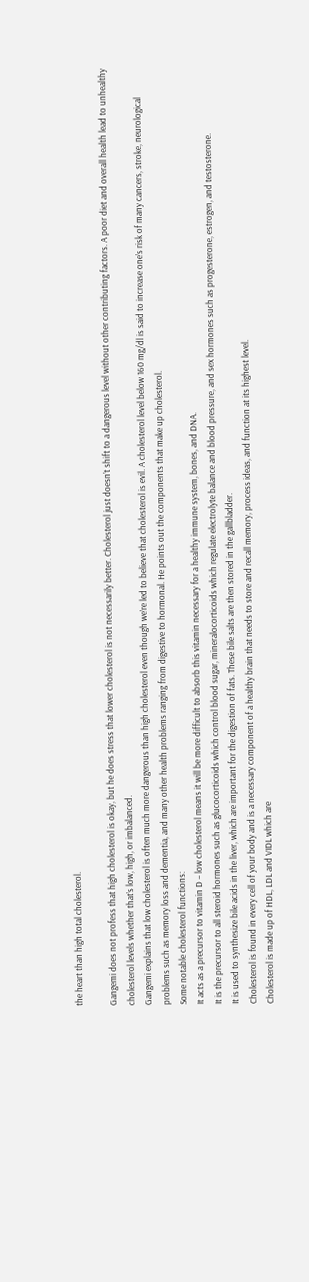the heart than high total cholesterol.

Gangemi does not profess that high cholesterol is okay, but he does stress that lower cholesterol is not necessarily better. Cholesterol just doesn’t shift to a dangerous level without other contributing factors. A poor diet and overall health lead to unhealthy cholesterol levels whether that’s low, high, or imbalanced.
Gangemi explains that low cholesterol is often much more dangerous than high cholesterol even though we’re led to believe that cholesterol is evil. A cholesterol level below 160 mg/dl is said to increase one’s risk of many cancers, stroke, neurological problems such as memory loss and dementia, and many other health problems ranging from digestive to hormonal. He points out the components that make up cholesterol.
Some notable cholesterol functions:
It acts as a precursor to vitamin D – low cholesterol means it will be more difficult to absorb this vitamin necessary for a healthy immune system, bones, and DNA.
It is the precursor to all steroid hormones such as glucocorticoids which control blood sugar, mineralocorticoids which regulate electrolyte balance and blood pressure, and sex hormones such as progesterone, estrogen, and testosterone.
It is used to synthesize bile acids in the liver, which are important for the digestion of fats. These bile salts are then stored in the gallbladder.
Cholesterol is found in every cell of your body and is a necessary component of a healthy brain that needs to store and recall memory, process ideas, and function at its highest level.
Cholesterol is made up of HDL, LDL and VIDL which are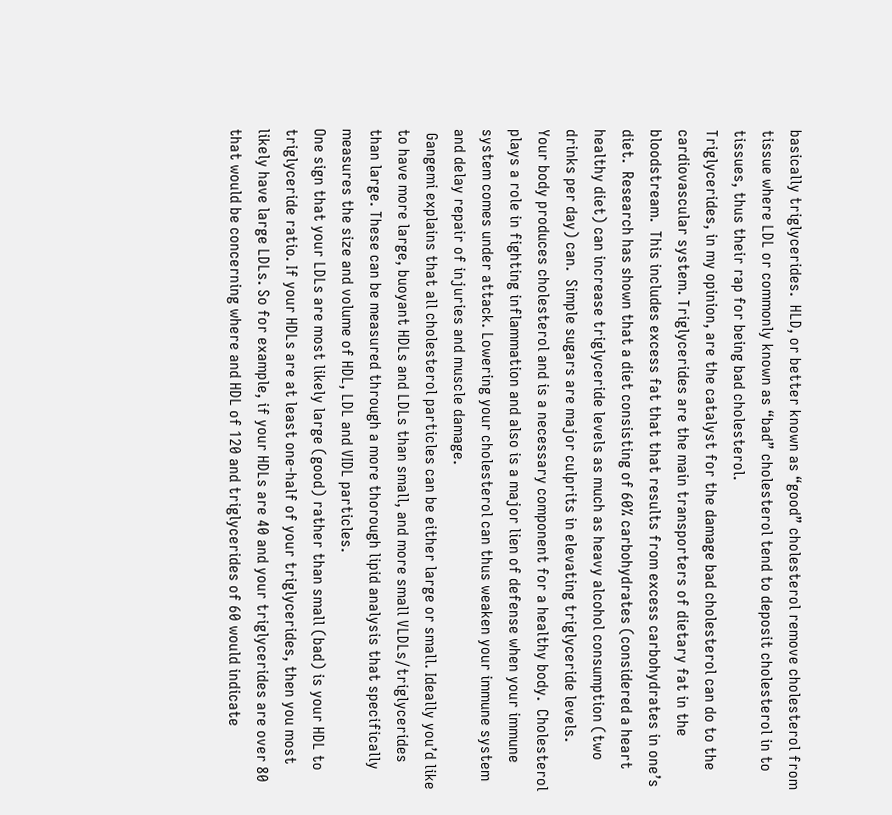basically triglycerides.  HLD, or better known as “good” cholesterol remove cholesterol from tissue where LDL or commonly known as “bad” cholesterol tend to deposit cholesterol in to tissues, thus their rap for being bad cholesterol.
Triglycerides, in my opinion, are the catalyst for the damage bad cholesterol can do to the cardiovascular system. Triglycerides are the main transporters of dietary fat in the bloodstream.  This includes excess fat that that results from excess carbohydrates in one’s diet.  Research has shown that a diet consisting of 60% carbohydrates (considered a heart healthy diet) can increase triglyceride levels as much as heavy alcohol consumption (two drinks per day) can.  Simple sugars are major culprits in elevating triglyceride levels.
Your body produces cholesterol and is a necessary component for a healthy body.  Cholesterol plays a role in fighting inflammation and also is a major lien of defense when your immune system comes under attack. Lowering your cholesterol can thus weaken your immune system and delay repair of injuries and muscle damage.
 Gangemi explains that all cholesterol particles can be either large or small. Ideally you’d like to have more large, buoyant HDLs and LDLs than small, and more small VLDLs/triglycerides than large. These can be measured through a more thorough lipid analysis that specifically measures the size and volume of HDL, LDL and VIDL particles.
One sign that your LDLs are most likely large (good) rather than small (bad) is your HDL to triglyceride ratio. If your HDLs are at least one-half of your triglycerides, then you most likely have large LDLs. So for example, if your HDLs are 40 and your triglycerides are over 80 that would be concerning where and HDL of 120 and triglycerides of 60 would indicate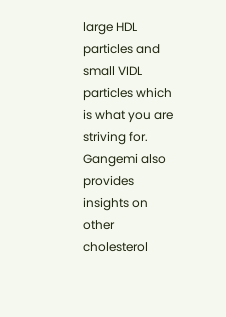large HDL particles and small VIDL particles which is what you are striving for.
Gangemi also provides insights on other cholesterol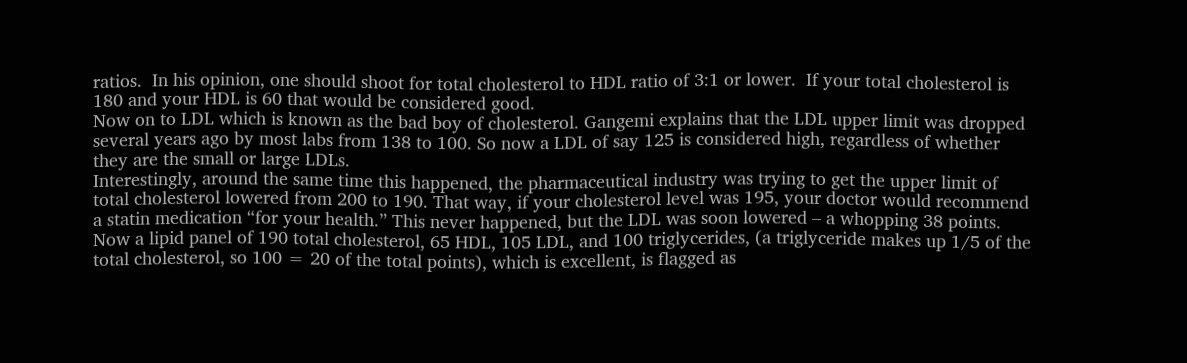ratios.  In his opinion, one should shoot for total cholesterol to HDL ratio of 3:1 or lower.  If your total cholesterol is 180 and your HDL is 60 that would be considered good.
Now on to LDL which is known as the bad boy of cholesterol. Gangemi explains that the LDL upper limit was dropped several years ago by most labs from 138 to 100. So now a LDL of say 125 is considered high, regardless of whether they are the small or large LDLs.
Interestingly, around the same time this happened, the pharmaceutical industry was trying to get the upper limit of total cholesterol lowered from 200 to 190. That way, if your cholesterol level was 195, your doctor would recommend a statin medication “for your health.” This never happened, but the LDL was soon lowered – a whopping 38 points. Now a lipid panel of 190 total cholesterol, 65 HDL, 105 LDL, and 100 triglycerides, (a triglyceride makes up 1/5 of the total cholesterol, so 100 = 20 of the total points), which is excellent, is flagged as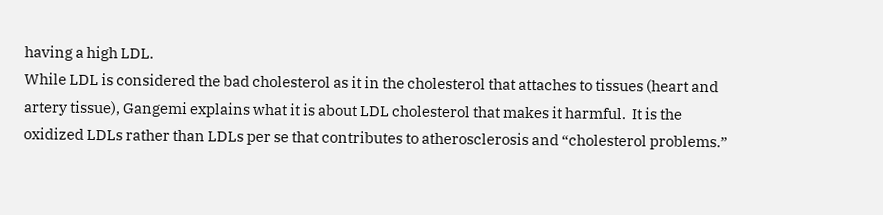having a high LDL.
While LDL is considered the bad cholesterol as it in the cholesterol that attaches to tissues (heart and artery tissue), Gangemi explains what it is about LDL cholesterol that makes it harmful.  It is the oxidized LDLs rather than LDLs per se that contributes to atherosclerosis and “cholesterol problems.”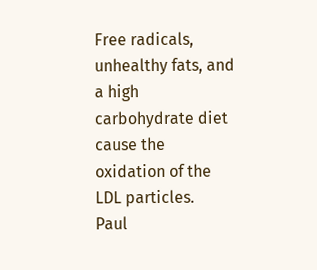Free radicals, unhealthy fats, and a high carbohydrate diet cause the oxidation of the LDL particles.
Paul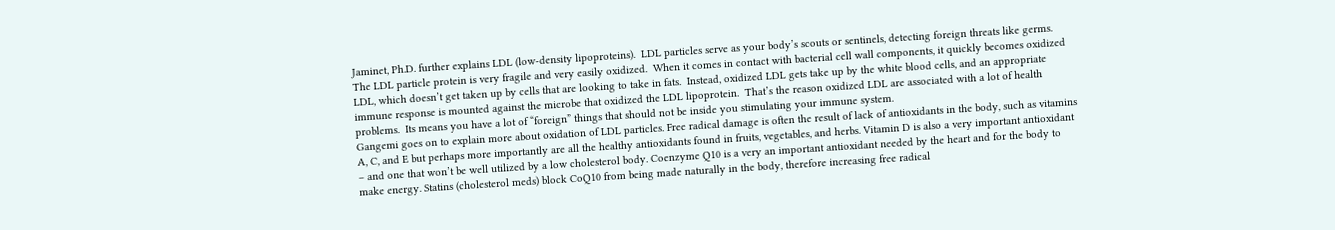Jaminet, Ph.D. further explains LDL (low-density lipoproteins).  LDL particles serve as your body’s scouts or sentinels, detecting foreign threats like germs.  The LDL particle protein is very fragile and very easily oxidized.  When it comes in contact with bacterial cell wall components, it quickly becomes oxidized LDL, which doesn’t get taken up by cells that are looking to take in fats.  Instead, oxidized LDL gets take up by the white blood cells, and an appropriate immune response is mounted against the microbe that oxidized the LDL lipoprotein.  That’s the reason oxidized LDL are associated with a lot of health problems.  Its means you have a lot of “foreign” things that should not be inside you stimulating your immune system.
Gangemi goes on to explain more about oxidation of LDL particles. Free radical damage is often the result of lack of antioxidants in the body, such as vitamins A, C, and E but perhaps more importantly are all the healthy antioxidants found in fruits, vegetables, and herbs. Vitamin D is also a very important antioxidant – and one that won’t be well utilized by a low cholesterol body. Coenzyme Q10 is a very an important antioxidant needed by the heart and for the body to make energy. Statins (cholesterol meds) block CoQ10 from being made naturally in the body, therefore increasing free radical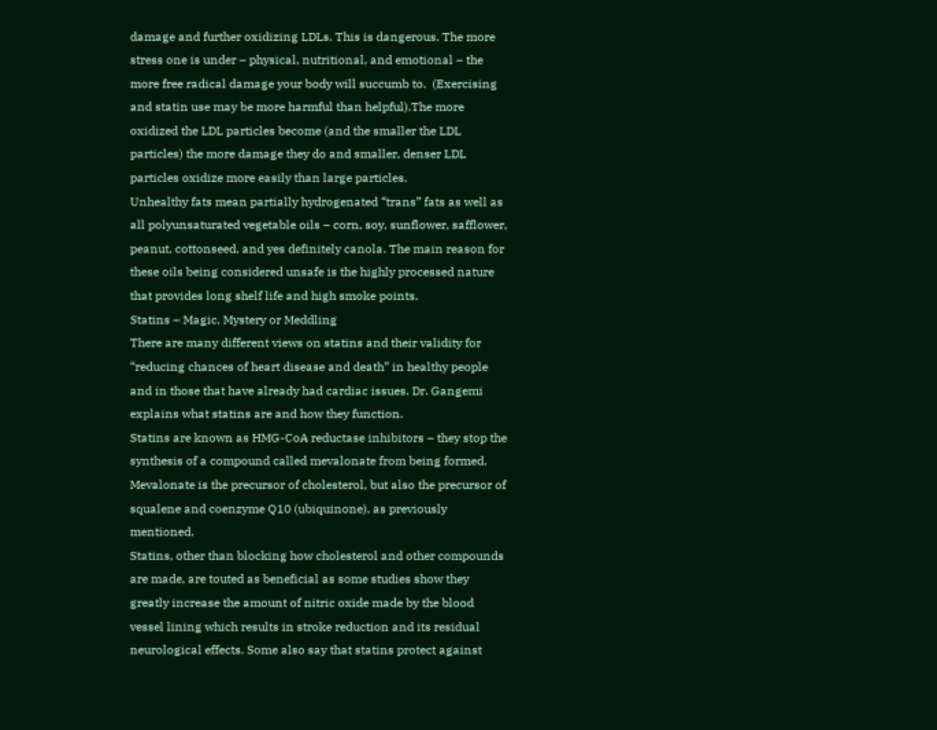damage and further oxidizing LDLs. This is dangerous. The more stress one is under – physical, nutritional, and emotional – the more free radical damage your body will succumb to.  (Exercising and statin use may be more harmful than helpful).The more oxidized the LDL particles become (and the smaller the LDL particles) the more damage they do and smaller, denser LDL particles oxidize more easily than large particles.
Unhealthy fats mean partially hydrogenated “trans” fats as well as all polyunsaturated vegetable oils – corn, soy, sunflower, safflower, peanut, cottonseed, and yes definitely canola. The main reason for these oils being considered unsafe is the highly processed nature that provides long shelf life and high smoke points.
Statins – Magic, Mystery or Meddling
There are many different views on statins and their validity for “reducing chances of heart disease and death” in healthy people and in those that have already had cardiac issues. Dr. Gangemi explains what statins are and how they function.
Statins are known as HMG-CoA reductase inhibitors – they stop the synthesis of a compound called mevalonate from being formed. Mevalonate is the precursor of cholesterol, but also the precursor of squalene and coenzyme Q10 (ubiquinone), as previously mentioned.
Statins, other than blocking how cholesterol and other compounds are made, are touted as beneficial as some studies show they greatly increase the amount of nitric oxide made by the blood vessel lining which results in stroke reduction and its residual neurological effects. Some also say that statins protect against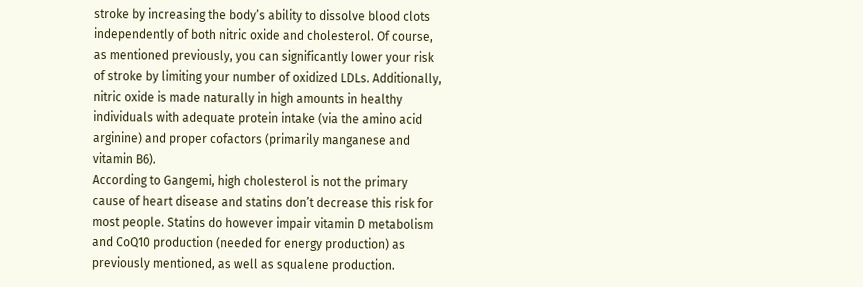stroke by increasing the body’s ability to dissolve blood clots independently of both nitric oxide and cholesterol. Of course, as mentioned previously, you can significantly lower your risk of stroke by limiting your number of oxidized LDLs. Additionally, nitric oxide is made naturally in high amounts in healthy individuals with adequate protein intake (via the amino acid arginine) and proper cofactors (primarily manganese and vitamin B6).
According to Gangemi, high cholesterol is not the primary cause of heart disease and statins don’t decrease this risk for most people. Statins do however impair vitamin D metabolism and CoQ10 production (needed for energy production) as previously mentioned, as well as squalene production.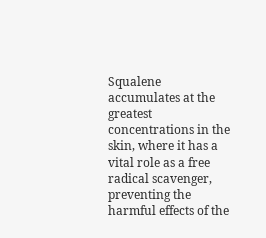Squalene accumulates at the greatest concentrations in the skin, where it has a vital role as a free radical scavenger, preventing the harmful effects of the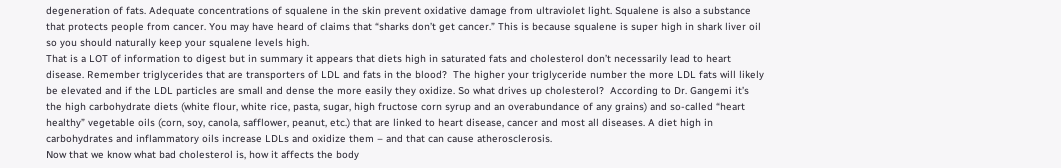degeneration of fats. Adequate concentrations of squalene in the skin prevent oxidative damage from ultraviolet light. Squalene is also a substance that protects people from cancer. You may have heard of claims that “sharks don’t get cancer.” This is because squalene is super high in shark liver oil so you should naturally keep your squalene levels high.
That is a LOT of information to digest but in summary it appears that diets high in saturated fats and cholesterol don’t necessarily lead to heart disease. Remember triglycerides that are transporters of LDL and fats in the blood?  The higher your triglyceride number the more LDL fats will likely be elevated and if the LDL particles are small and dense the more easily they oxidize. So what drives up cholesterol?  According to Dr. Gangemi it’s the high carbohydrate diets (white flour, white rice, pasta, sugar, high fructose corn syrup and an overabundance of any grains) and so-called “heart healthy” vegetable oils (corn, soy, canola, safflower, peanut, etc.) that are linked to heart disease, cancer and most all diseases. A diet high in carbohydrates and inflammatory oils increase LDLs and oxidize them – and that can cause atherosclerosis.
Now that we know what bad cholesterol is, how it affects the body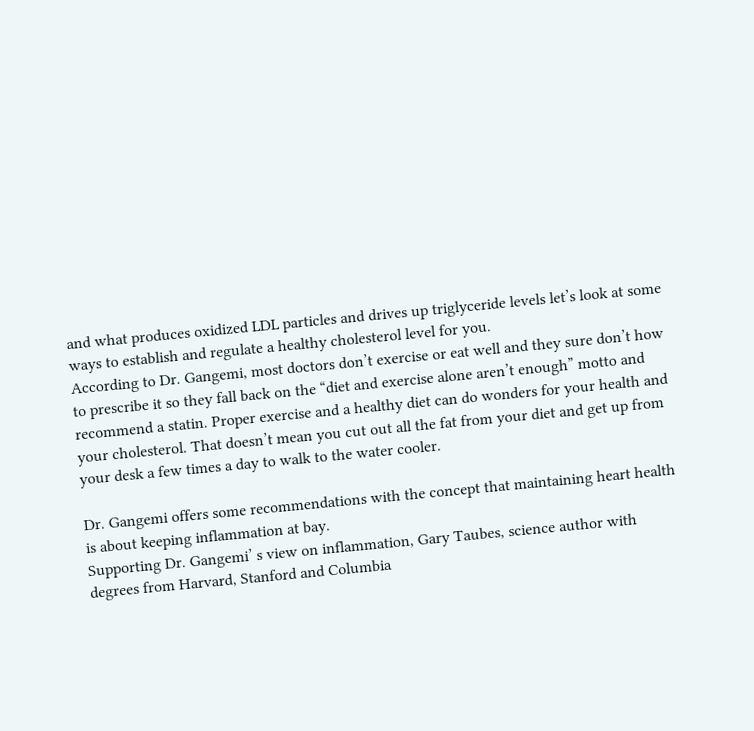and what produces oxidized LDL particles and drives up triglyceride levels let’s look at some ways to establish and regulate a healthy cholesterol level for you.
According to Dr. Gangemi, most doctors don’t exercise or eat well and they sure don’t how to prescribe it so they fall back on the “diet and exercise alone aren’t enough” motto and recommend a statin. Proper exercise and a healthy diet can do wonders for your health and your cholesterol. That doesn’t mean you cut out all the fat from your diet and get up from your desk a few times a day to walk to the water cooler.

Dr. Gangemi offers some recommendations with the concept that maintaining heart health is about keeping inflammation at bay.
Supporting Dr. Gangemi’ s view on inflammation, Gary Taubes, science author with degrees from Harvard, Stanford and Columbia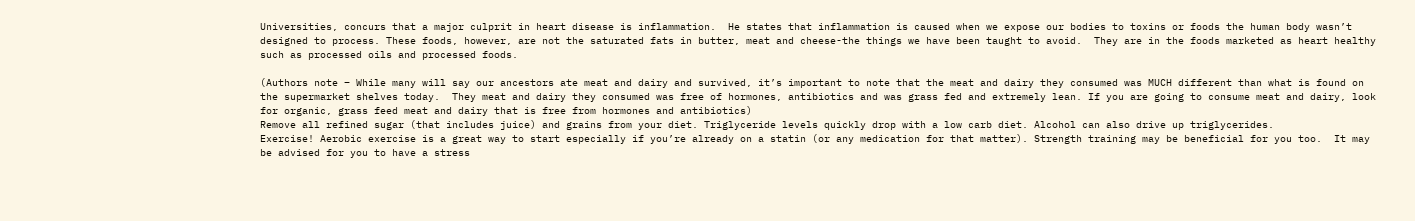Universities, concurs that a major culprit in heart disease is inflammation.  He states that inflammation is caused when we expose our bodies to toxins or foods the human body wasn’t designed to process. These foods, however, are not the saturated fats in butter, meat and cheese-the things we have been taught to avoid.  They are in the foods marketed as heart healthy such as processed oils and processed foods.

(Authors note – While many will say our ancestors ate meat and dairy and survived, it’s important to note that the meat and dairy they consumed was MUCH different than what is found on the supermarket shelves today.  They meat and dairy they consumed was free of hormones, antibiotics and was grass fed and extremely lean. If you are going to consume meat and dairy, look for organic, grass feed meat and dairy that is free from hormones and antibiotics)
Remove all refined sugar (that includes juice) and grains from your diet. Triglyceride levels quickly drop with a low carb diet. Alcohol can also drive up triglycerides.
Exercise! Aerobic exercise is a great way to start especially if you’re already on a statin (or any medication for that matter). Strength training may be beneficial for you too.  It may be advised for you to have a stress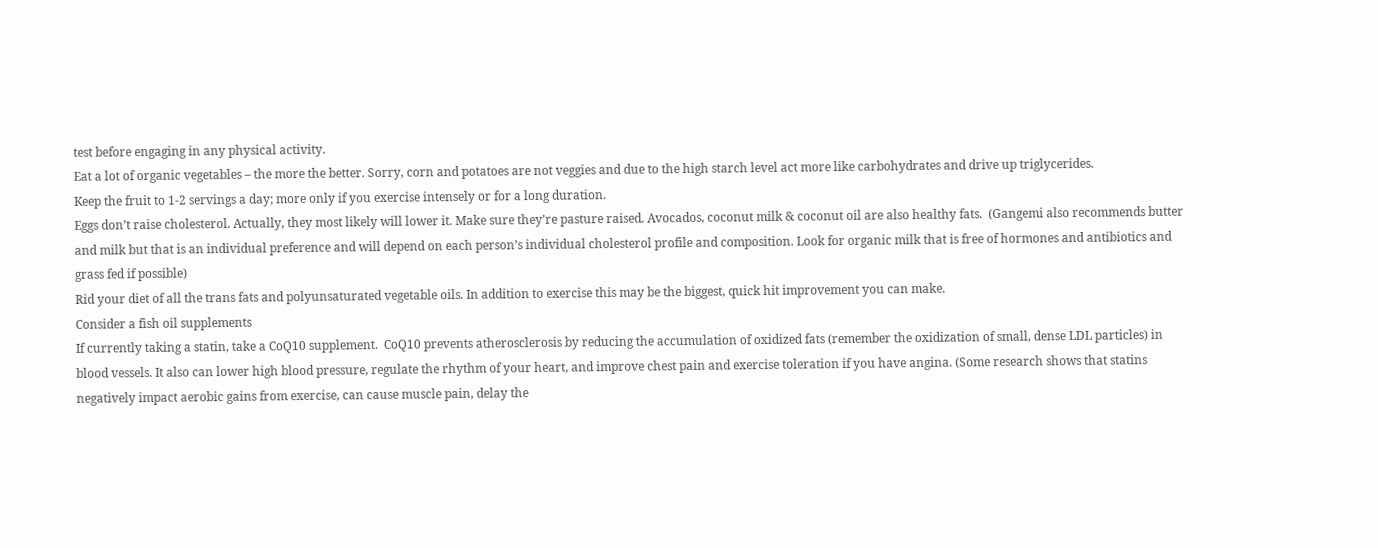test before engaging in any physical activity.
Eat a lot of organic vegetables – the more the better. Sorry, corn and potatoes are not veggies and due to the high starch level act more like carbohydrates and drive up triglycerides.
Keep the fruit to 1-2 servings a day; more only if you exercise intensely or for a long duration.
Eggs don’t raise cholesterol. Actually, they most likely will lower it. Make sure they’re pasture raised. Avocados, coconut milk & coconut oil are also healthy fats.  (Gangemi also recommends butter and milk but that is an individual preference and will depend on each person’s individual cholesterol profile and composition. Look for organic milk that is free of hormones and antibiotics and grass fed if possible)
Rid your diet of all the trans fats and polyunsaturated vegetable oils. In addition to exercise this may be the biggest, quick hit improvement you can make.
Consider a fish oil supplements
If currently taking a statin, take a CoQ10 supplement.  CoQ10 prevents atherosclerosis by reducing the accumulation of oxidized fats (remember the oxidization of small, dense LDL particles) in blood vessels. It also can lower high blood pressure, regulate the rhythm of your heart, and improve chest pain and exercise toleration if you have angina. (Some research shows that statins negatively impact aerobic gains from exercise, can cause muscle pain, delay the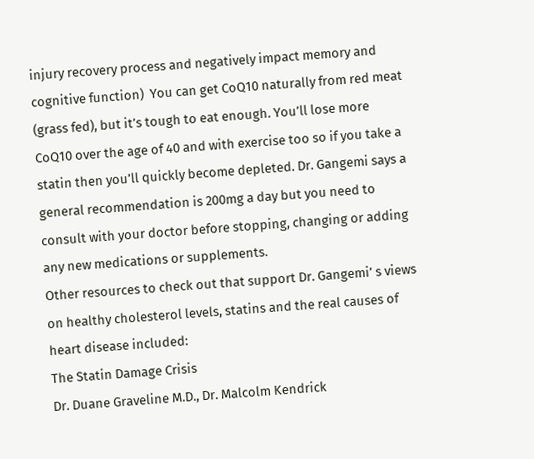injury recovery process and negatively impact memory and cognitive function)  You can get CoQ10 naturally from red meat (grass fed), but it’s tough to eat enough. You’ll lose more CoQ10 over the age of 40 and with exercise too so if you take a statin then you’ll quickly become depleted. Dr. Gangemi says a general recommendation is 200mg a day but you need to consult with your doctor before stopping, changing or adding any new medications or supplements.
Other resources to check out that support Dr. Gangemi’ s views on healthy cholesterol levels, statins and the real causes of heart disease included:
The Statin Damage Crisis
Dr. Duane Graveline M.D., Dr. Malcolm Kendrick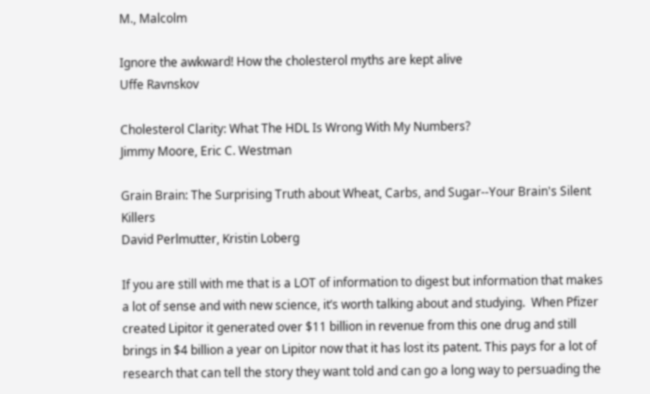M., Malcolm

Ignore the awkward! How the cholesterol myths are kept alive
Uffe Ravnskov

Cholesterol Clarity: What The HDL Is Wrong With My Numbers?
Jimmy Moore, Eric C. Westman

Grain Brain: The Surprising Truth about Wheat, Carbs, and Sugar--Your Brain's Silent Killers
David Perlmutter, Kristin Loberg

If you are still with me that is a LOT of information to digest but information that makes a lot of sense and with new science, it’s worth talking about and studying.  When Pfizer created Lipitor it generated over $11 billion in revenue from this one drug and still brings in $4 billion a year on Lipitor now that it has lost its patent. This pays for a lot of research that can tell the story they want told and can go a long way to persuading the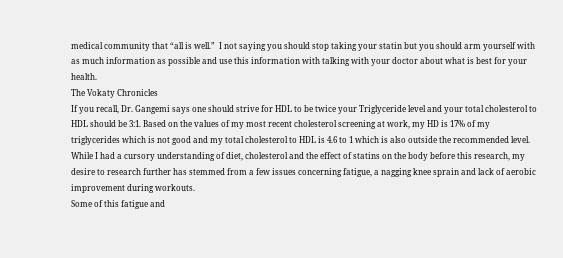medical community that “all is well.”  I not saying you should stop taking your statin but you should arm yourself with as much information as possible and use this information with talking with your doctor about what is best for your health.
The Vokaty Chronicles
If you recall, Dr. Gangemi says one should strive for HDL to be twice your Triglyceride level and your total cholesterol to HDL should be 3:1. Based on the values of my most recent cholesterol screening at work, my HD is 17% of my triglycerides which is not good and my total cholesterol to HDL is 4.6 to 1 which is also outside the recommended level.
While I had a cursory understanding of diet, cholesterol and the effect of statins on the body before this research, my desire to research further has stemmed from a few issues concerning fatigue, a nagging knee sprain and lack of aerobic improvement during workouts.
Some of this fatigue and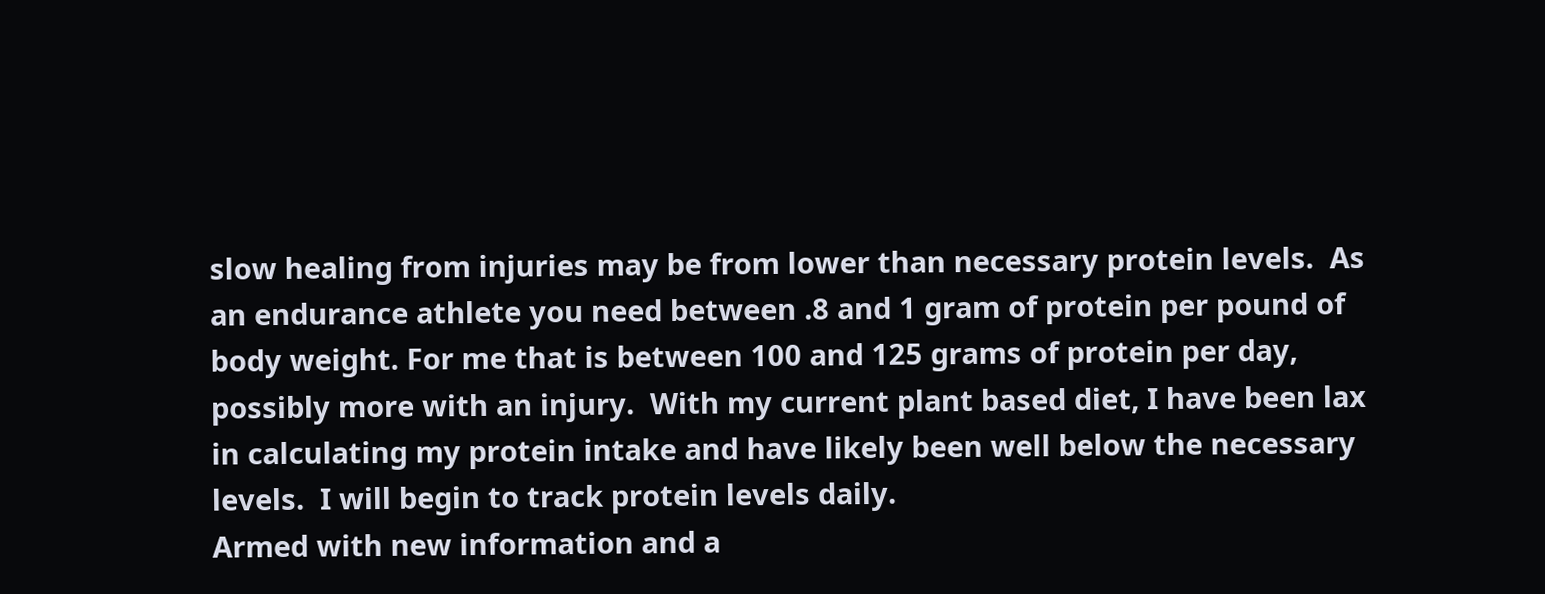slow healing from injuries may be from lower than necessary protein levels.  As an endurance athlete you need between .8 and 1 gram of protein per pound of body weight. For me that is between 100 and 125 grams of protein per day, possibly more with an injury.  With my current plant based diet, I have been lax in calculating my protein intake and have likely been well below the necessary levels.  I will begin to track protein levels daily.
Armed with new information and a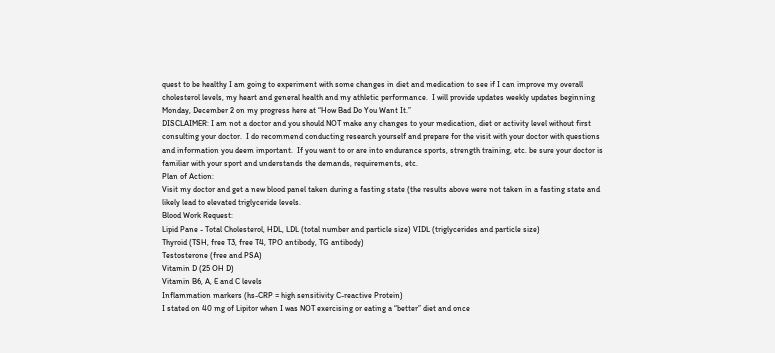quest to be healthy I am going to experiment with some changes in diet and medication to see if I can improve my overall cholesterol levels, my heart and general health and my athletic performance.  I will provide updates weekly updates beginning Monday, December 2 on my progress here at “How Bad Do You Want It.”
DISCLAIMER: I am not a doctor and you should NOT make any changes to your medication, diet or activity level without first consulting your doctor.  I do recommend conducting research yourself and prepare for the visit with your doctor with questions and information you deem important.  If you want to or are into endurance sports, strength training, etc. be sure your doctor is familiar with your sport and understands the demands, requirements, etc.
Plan of Action:
Visit my doctor and get a new blood panel taken during a fasting state (the results above were not taken in a fasting state and likely lead to elevated triglyceride levels.
Blood Work Request:
Lipid Pane - Total Cholesterol, HDL, LDL (total number and particle size) VIDL (triglycerides and particle size)
Thyroid (TSH, free T3, free T4, TPO antibody, TG antibody)
Testosterone (free and PSA)
Vitamin D (25 OH D)
Vitamin B6, A, E and C levels
Inflammation markers (hs-CRP = high sensitivity C-reactive Protein)
I stated on 40 mg of Lipitor when I was NOT exercising or eating a “better” diet and once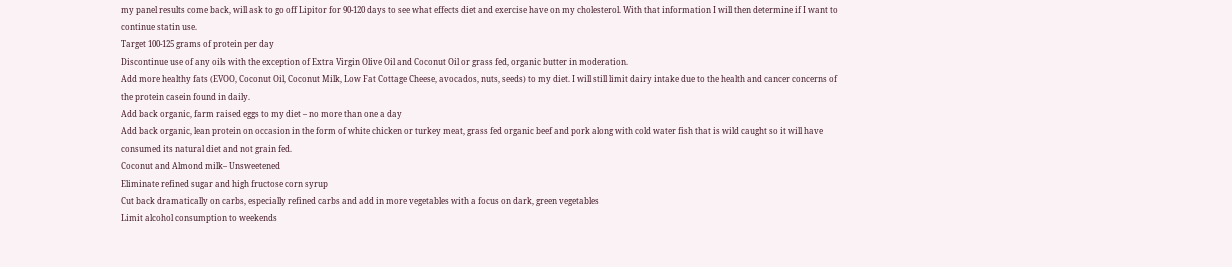my panel results come back, will ask to go off Lipitor for 90-120 days to see what effects diet and exercise have on my cholesterol. With that information I will then determine if I want to continue statin use.
Target 100-125 grams of protein per day
Discontinue use of any oils with the exception of Extra Virgin Olive Oil and Coconut Oil or grass fed, organic butter in moderation.
Add more healthy fats (EVOO, Coconut Oil, Coconut Milk, Low Fat Cottage Cheese, avocados, nuts, seeds) to my diet. I will still limit dairy intake due to the health and cancer concerns of the protein casein found in daily.
Add back organic, farm raised eggs to my diet – no more than one a day
Add back organic, lean protein on occasion in the form of white chicken or turkey meat, grass fed organic beef and pork along with cold water fish that is wild caught so it will have consumed its natural diet and not grain fed.
Coconut and Almond milk– Unsweetened
Eliminate refined sugar and high fructose corn syrup
Cut back dramatically on carbs, especially refined carbs and add in more vegetables with a focus on dark, green vegetables
Limit alcohol consumption to weekends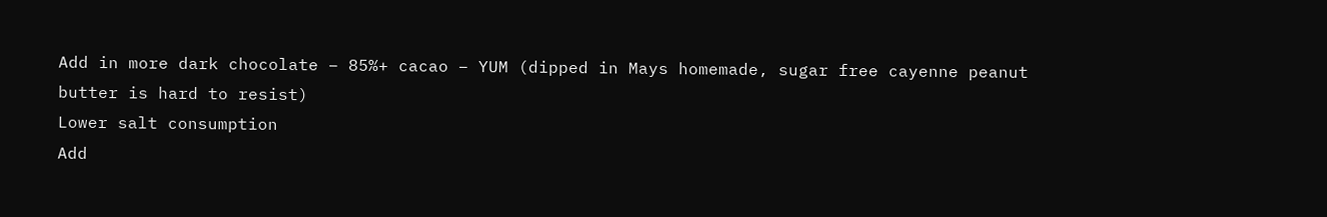Add in more dark chocolate – 85%+ cacao – YUM (dipped in Mays homemade, sugar free cayenne peanut butter is hard to resist)
Lower salt consumption
Add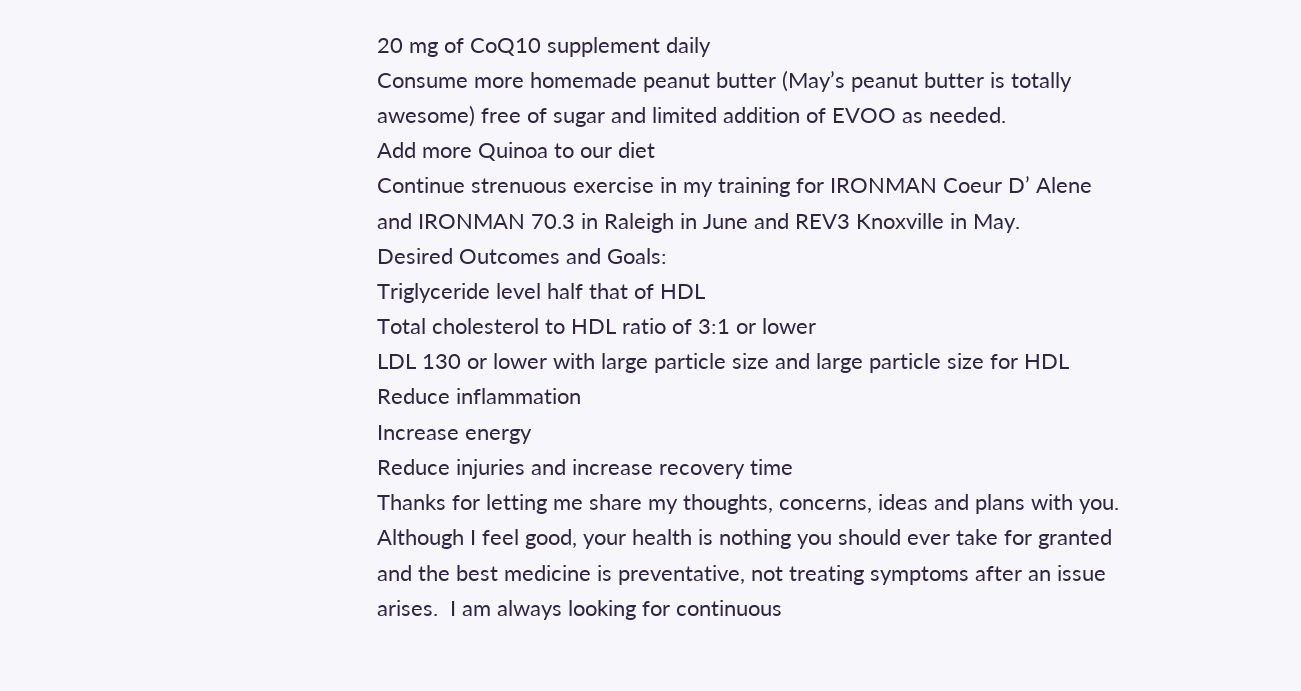20 mg of CoQ10 supplement daily
Consume more homemade peanut butter (May’s peanut butter is totally awesome) free of sugar and limited addition of EVOO as needed.
Add more Quinoa to our diet
Continue strenuous exercise in my training for IRONMAN Coeur D’ Alene and IRONMAN 70.3 in Raleigh in June and REV3 Knoxville in May.
Desired Outcomes and Goals:
Triglyceride level half that of HDL
Total cholesterol to HDL ratio of 3:1 or lower
LDL 130 or lower with large particle size and large particle size for HDL
Reduce inflammation
Increase energy
Reduce injuries and increase recovery time
Thanks for letting me share my thoughts, concerns, ideas and plans with you. Although I feel good, your health is nothing you should ever take for granted and the best medicine is preventative, not treating symptoms after an issue arises.  I am always looking for continuous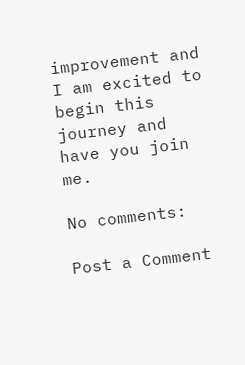improvement and I am excited to begin this journey and have you join me.

No comments:

Post a Comment